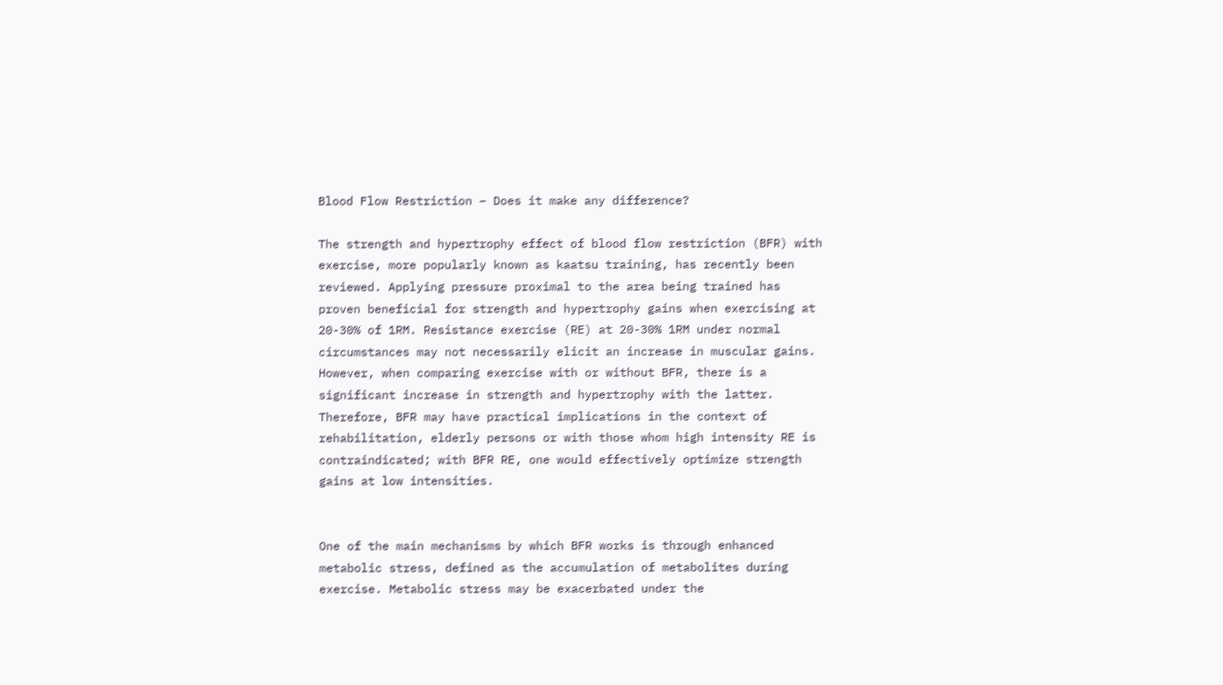Blood Flow Restriction – Does it make any difference?

The strength and hypertrophy effect of blood flow restriction (BFR) with exercise, more popularly known as kaatsu training, has recently been reviewed. Applying pressure proximal to the area being trained has proven beneficial for strength and hypertrophy gains when exercising at 20-30% of 1RM. Resistance exercise (RE) at 20-30% 1RM under normal circumstances may not necessarily elicit an increase in muscular gains. However, when comparing exercise with or without BFR, there is a significant increase in strength and hypertrophy with the latter. Therefore, BFR may have practical implications in the context of rehabilitation, elderly persons or with those whom high intensity RE is contraindicated; with BFR RE, one would effectively optimize strength gains at low intensities.


One of the main mechanisms by which BFR works is through enhanced metabolic stress, defined as the accumulation of metabolites during exercise. Metabolic stress may be exacerbated under the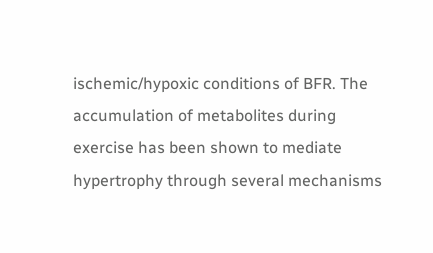ischemic/hypoxic conditions of BFR. The accumulation of metabolites during exercise has been shown to mediate hypertrophy through several mechanisms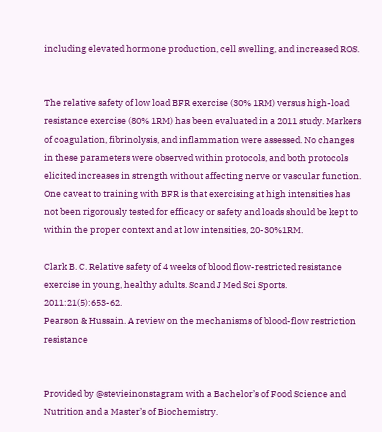including elevated hormone production, cell swelling, and increased ROS.


The relative safety of low load BFR exercise (30% 1RM) versus high-load resistance exercise (80% 1RM) has been evaluated in a 2011 study. Markers of coagulation, fibrinolysis, and inflammation were assessed. No changes in these parameters were observed within protocols, and both protocols elicited increases in strength without affecting nerve or vascular function. One caveat to training with BFR is that exercising at high intensities has not been rigorously tested for efficacy or safety and loads should be kept to within the proper context and at low intensities, 20-30%1RM.

Clark B. C. Relative safety of 4 weeks of blood flow-restricted resistance exercise in young, healthy adults. Scand J Med Sci Sports. 2011:21(5):653-62.
Pearson & Hussain. A review on the mechanisms of blood-flow restriction resistance


Provided by @stevieinonstagram with a Bachelor’s of Food Science and Nutrition and a Master’s of Biochemistry.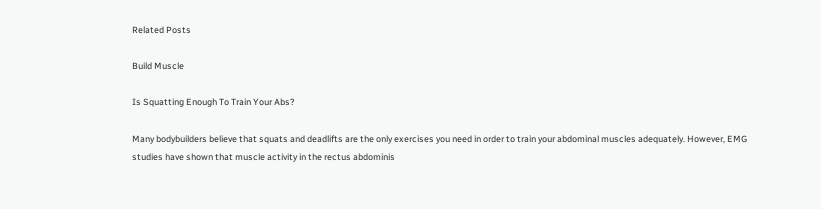Related Posts

Build Muscle

Is Squatting Enough To Train Your Abs?

Many bodybuilders believe that squats and deadlifts are the only exercises you need in order to train your abdominal muscles adequately. However, EMG studies have shown that muscle activity in the rectus abdominis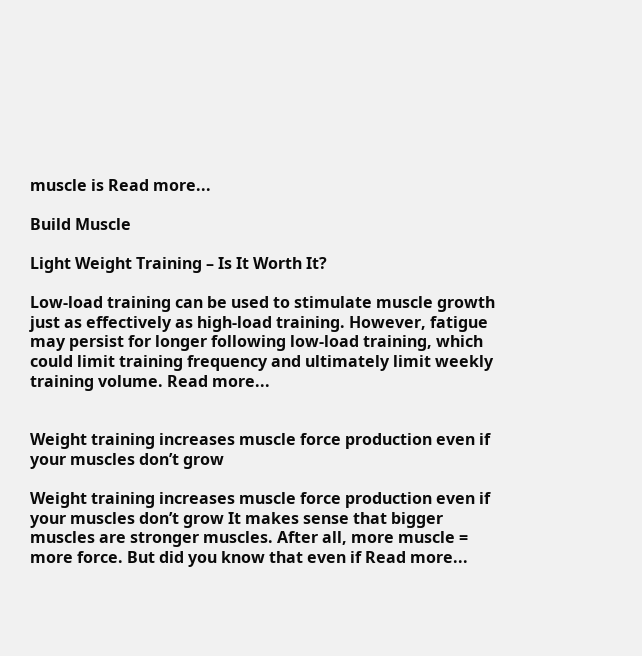muscle is Read more...

Build Muscle

Light Weight Training – Is It Worth It?

Low-load training can be used to stimulate muscle growth just as effectively as high-load training. However, fatigue may persist for longer following low-load training, which could limit training frequency and ultimately limit weekly training volume. Read more...


Weight training increases muscle force production even if your muscles don’t grow

Weight training increases muscle force production even if your muscles don’t grow It makes sense that bigger muscles are stronger muscles. After all, more muscle = more force. But did you know that even if Read more...